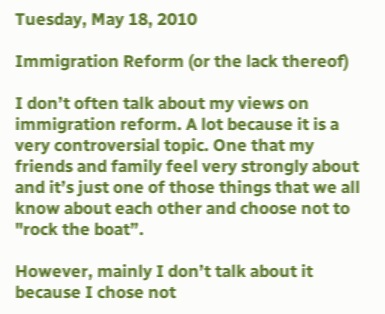Tuesday, May 18, 2010

Immigration Reform (or the lack thereof)

I don’t often talk about my views on immigration reform. A lot because it is a very controversial topic. One that my friends and family feel very strongly about and it’s just one of those things that we all know about each other and choose not to "rock the boat”.

However, mainly I don’t talk about it because I chose not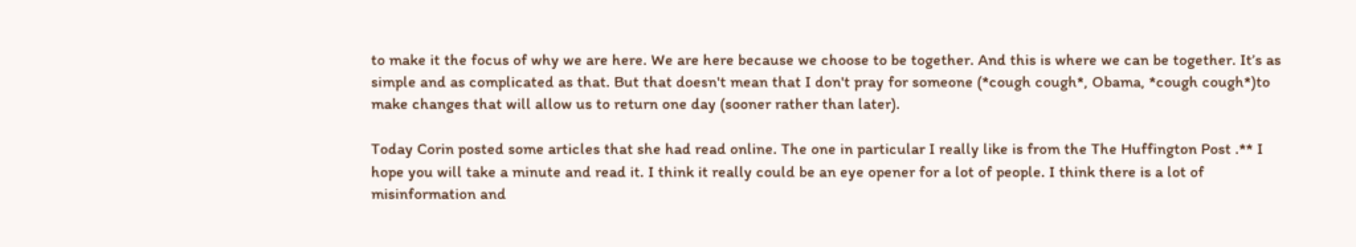to make it the focus of why we are here. We are here because we choose to be together. And this is where we can be together. It’s as simple and as complicated as that. But that doesn't mean that I don't pray for someone (*cough cough*, Obama, *cough cough*)to make changes that will allow us to return one day (sooner rather than later).

Today Corin posted some articles that she had read online. The one in particular I really like is from the The Huffington Post .** I hope you will take a minute and read it. I think it really could be an eye opener for a lot of people. I think there is a lot of misinformation and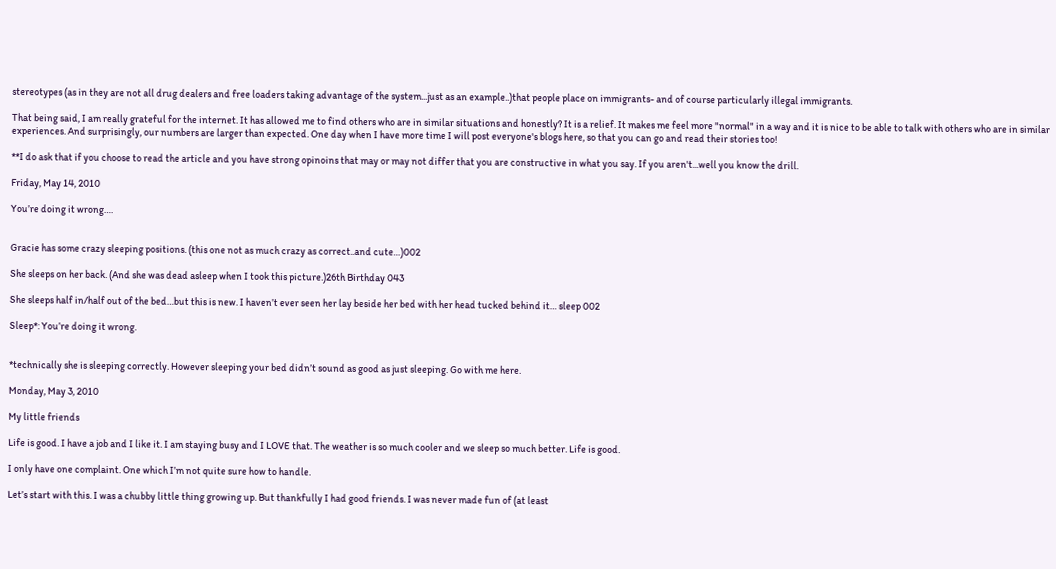stereotypes (as in they are not all drug dealers and free loaders taking advantage of the system...just as an example..)that people place on immigrants- and of course particularly illegal immigrants.

That being said, I am really grateful for the internet. It has allowed me to find others who are in similar situations and honestly? It is a relief. It makes me feel more "normal" in a way and it is nice to be able to talk with others who are in similar experiences. And surprisingly, our numbers are larger than expected. One day when I have more time I will post everyone's blogs here, so that you can go and read their stories too!

**I do ask that if you choose to read the article and you have strong opinoins that may or may not differ that you are constructive in what you say. If you aren't...well you know the drill.

Friday, May 14, 2010

You’re doing it wrong….


Gracie has some crazy sleeping positions. (this one not as much crazy as correct..and cute…)002

She sleeps on her back. (And she was dead asleep when I took this picture.)26th Birthday 043

She sleeps half in/half out of the bed…but this is new. I haven’t ever seen her lay beside her bed with her head tucked behind it… sleep 002

Sleep*: You’re doing it wrong.


*technically she is sleeping correctly. However sleeping your bed didn’t sound as good as just sleeping. Go with me here.

Monday, May 3, 2010

My little friends

Life is good. I have a job and I like it. I am staying busy and I LOVE that. The weather is so much cooler and we sleep so much better. Life is good.

I only have one complaint. One which I’m not quite sure how to handle.

Let’s start with this. I was a chubby little thing growing up. But thankfully I had good friends. I was never made fun of (at least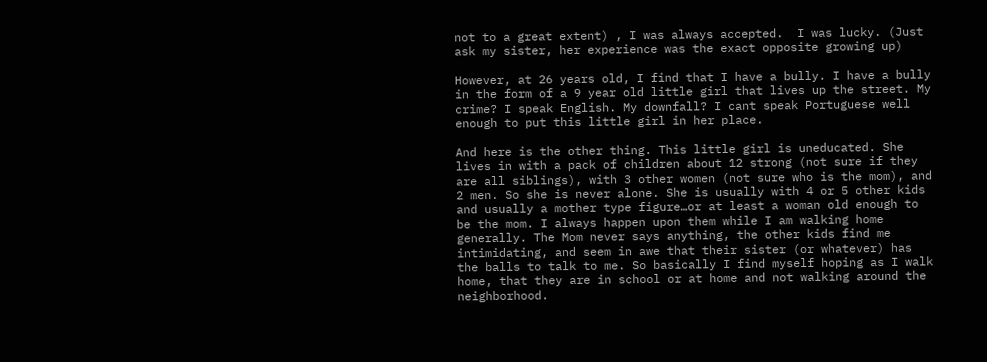not to a great extent) , I was always accepted.  I was lucky. (Just ask my sister, her experience was the exact opposite growing up)

However, at 26 years old, I find that I have a bully. I have a bully in the form of a 9 year old little girl that lives up the street. My crime? I speak English. My downfall? I cant speak Portuguese well enough to put this little girl in her place.

And here is the other thing. This little girl is uneducated. She lives in with a pack of children about 12 strong (not sure if they are all siblings), with 3 other women (not sure who is the mom), and 2 men. So she is never alone. She is usually with 4 or 5 other kids and usually a mother type figure…or at least a woman old enough to be the mom. I always happen upon them while I am walking home generally. The Mom never says anything, the other kids find me intimidating, and seem in awe that their sister (or whatever) has the balls to talk to me. So basically I find myself hoping as I walk home, that they are in school or at home and not walking around the neighborhood.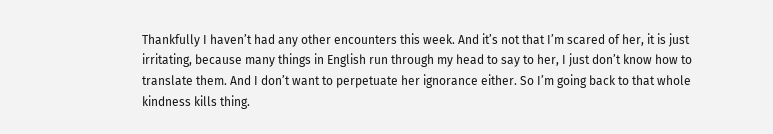Thankfully I haven’t had any other encounters this week. And it’s not that I’m scared of her, it is just irritating, because many things in English run through my head to say to her, I just don’t know how to translate them. And I don’t want to perpetuate her ignorance either. So I’m going back to that whole kindness kills thing.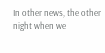In other news, the other night when we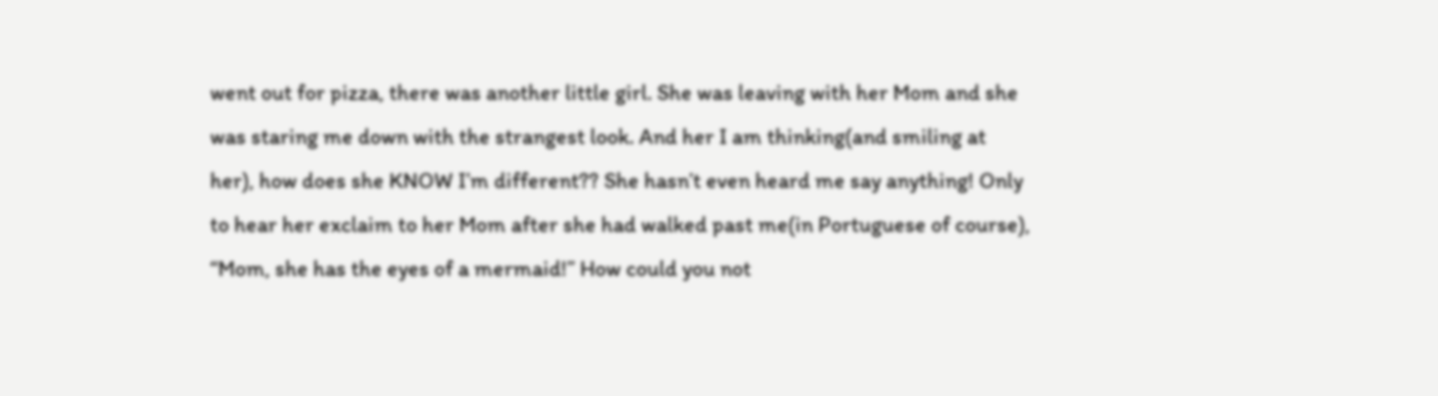went out for pizza, there was another little girl. She was leaving with her Mom and she was staring me down with the strangest look. And her I am thinking(and smiling at her), how does she KNOW I’m different?? She hasn’t even heard me say anything! Only to hear her exclaim to her Mom after she had walked past me(in Portuguese of course), “Mom, she has the eyes of a mermaid!” How could you not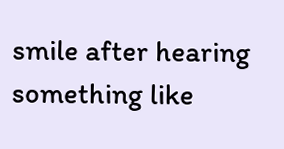smile after hearing something like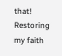that! Restoring my faith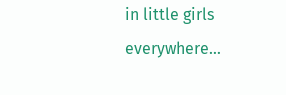in little girls everywhere…